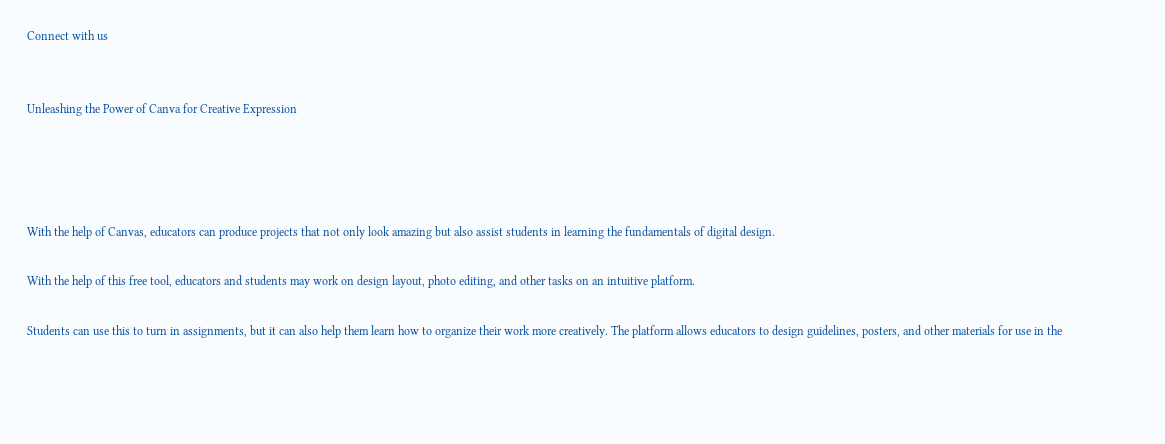Connect with us


Unleashing the Power of Canva for Creative Expression




With the help of Canvas, educators can produce projects that not only look amazing but also assist students in learning the fundamentals of digital design.

With the help of this free tool, educators and students may work on design layout, photo editing, and other tasks on an intuitive platform.

Students can use this to turn in assignments, but it can also help them learn how to organize their work more creatively. The platform allows educators to design guidelines, posters, and other materials for use in the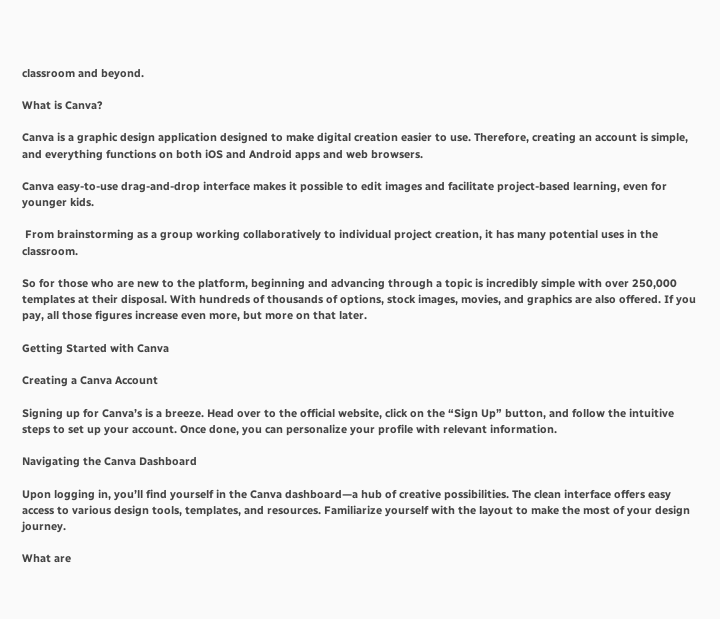classroom and beyond.

What is Canva?

Canva is a graphic design application designed to make digital creation easier to use. Therefore, creating an account is simple, and everything functions on both iOS and Android apps and web browsers.

Canva easy-to-use drag-and-drop interface makes it possible to edit images and facilitate project-based learning, even for younger kids.

 From brainstorming as a group working collaboratively to individual project creation, it has many potential uses in the classroom.

So for those who are new to the platform, beginning and advancing through a topic is incredibly simple with over 250,000 templates at their disposal. With hundreds of thousands of options, stock images, movies, and graphics are also offered. If you pay, all those figures increase even more, but more on that later.

Getting Started with Canva

Creating a Canva Account

Signing up for Canva’s is a breeze. Head over to the official website, click on the “Sign Up” button, and follow the intuitive steps to set up your account. Once done, you can personalize your profile with relevant information.

Navigating the Canva Dashboard

Upon logging in, you’ll find yourself in the Canva dashboard—a hub of creative possibilities. The clean interface offers easy access to various design tools, templates, and resources. Familiarize yourself with the layout to make the most of your design journey.

What are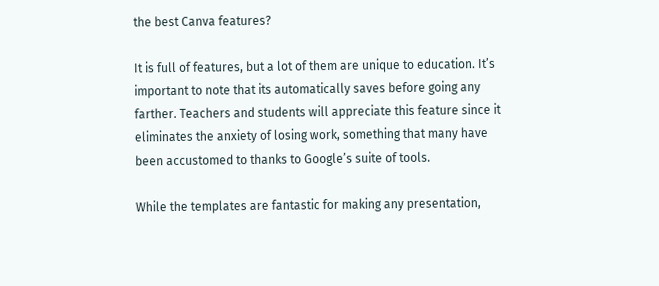the best Canva features?

It is full of features, but a lot of them are unique to education. It’s important to note that its automatically saves before going any farther. Teachers and students will appreciate this feature since it eliminates the anxiety of losing work, something that many have been accustomed to thanks to Google’s suite of tools.

While the templates are fantastic for making any presentation,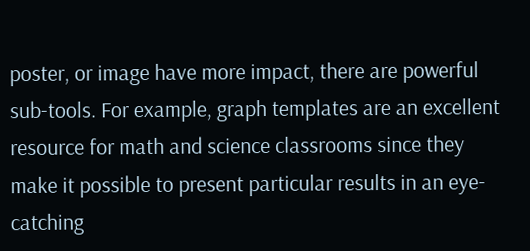poster, or image have more impact, there are powerful sub-tools. For example, graph templates are an excellent resource for math and science classrooms since they make it possible to present particular results in an eye-catching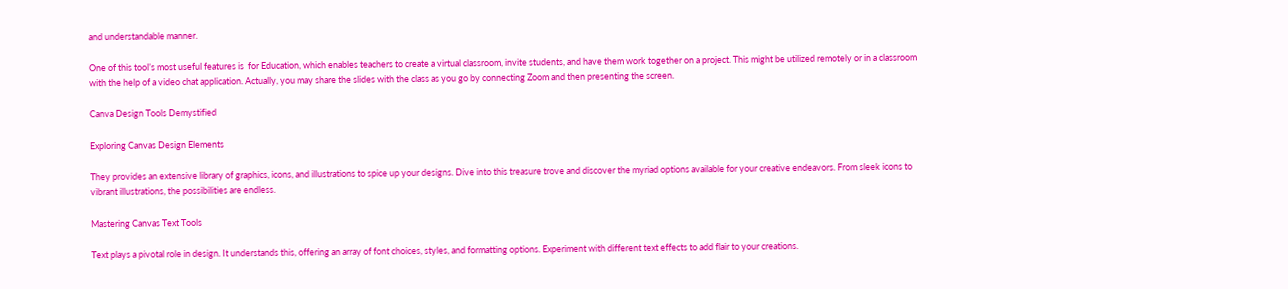and understandable manner.

One of this tool’s most useful features is  for Education, which enables teachers to create a virtual classroom, invite students, and have them work together on a project. This might be utilized remotely or in a classroom with the help of a video chat application. Actually, you may share the slides with the class as you go by connecting Zoom and then presenting the screen.

Canva Design Tools Demystified

Exploring Canvas Design Elements

They provides an extensive library of graphics, icons, and illustrations to spice up your designs. Dive into this treasure trove and discover the myriad options available for your creative endeavors. From sleek icons to vibrant illustrations, the possibilities are endless.

Mastering Canvas Text Tools

Text plays a pivotal role in design. It understands this, offering an array of font choices, styles, and formatting options. Experiment with different text effects to add flair to your creations.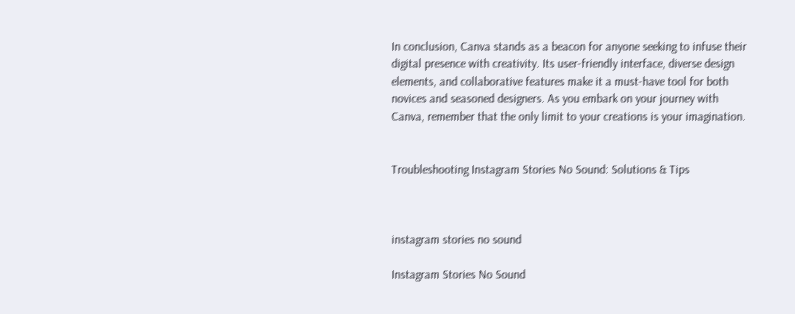In conclusion, Canva stands as a beacon for anyone seeking to infuse their digital presence with creativity. Its user-friendly interface, diverse design elements, and collaborative features make it a must-have tool for both novices and seasoned designers. As you embark on your journey with Canva, remember that the only limit to your creations is your imagination.


Troubleshooting Instagram Stories No Sound: Solutions & Tips



instagram stories no sound

Instagram Stories No Sound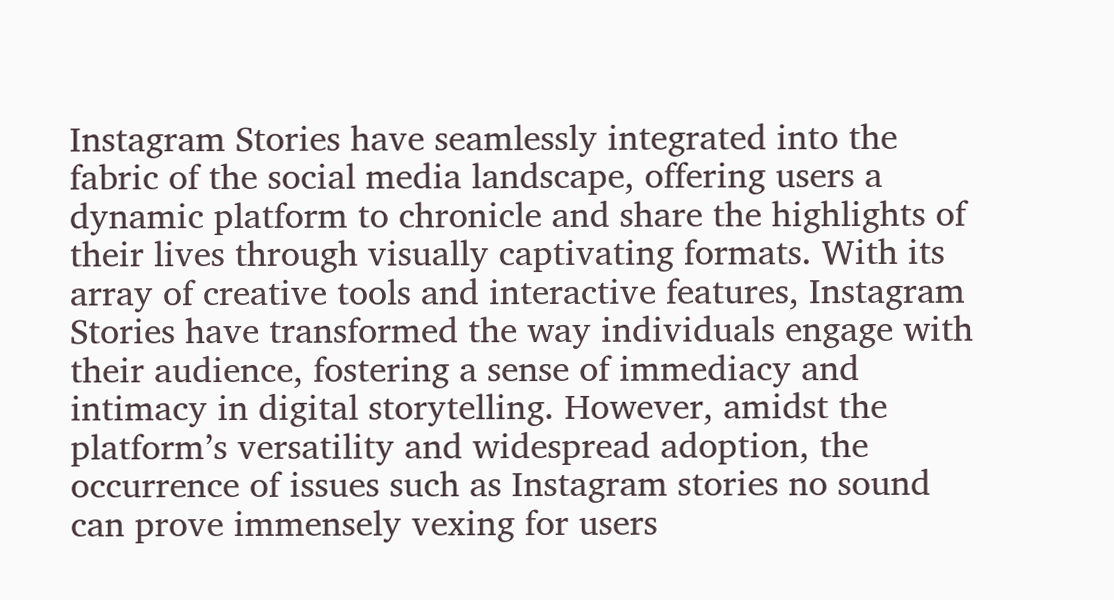Instagram Stories have seamlessly integrated into the fabric of the social media landscape, offering users a dynamic platform to chronicle and share the highlights of their lives through visually captivating formats. With its array of creative tools and interactive features, Instagram Stories have transformed the way individuals engage with their audience, fostering a sense of immediacy and intimacy in digital storytelling. However, amidst the platform’s versatility and widespread adoption, the occurrence of issues such as Instagram stories no sound can prove immensely vexing for users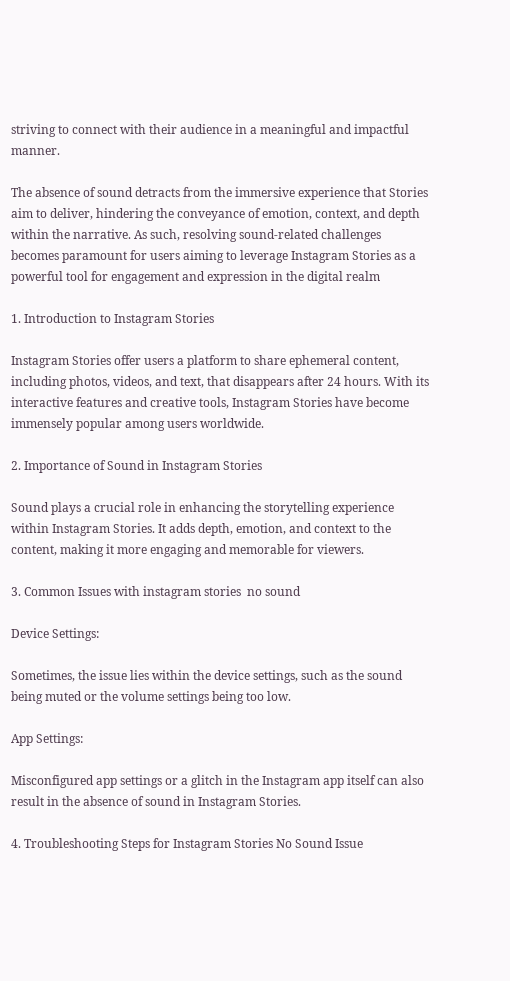striving to connect with their audience in a meaningful and impactful manner.

The absence of sound detracts from the immersive experience that Stories aim to deliver, hindering the conveyance of emotion, context, and depth within the narrative. As such, resolving sound-related challenges becomes paramount for users aiming to leverage Instagram Stories as a powerful tool for engagement and expression in the digital realm

1. Introduction to Instagram Stories

Instagram Stories offer users a platform to share ephemeral content, including photos, videos, and text, that disappears after 24 hours. With its interactive features and creative tools, Instagram Stories have become immensely popular among users worldwide.

2. Importance of Sound in Instagram Stories

Sound plays a crucial role in enhancing the storytelling experience within Instagram Stories. It adds depth, emotion, and context to the content, making it more engaging and memorable for viewers.

3. Common Issues with instagram stories  no sound

Device Settings:

Sometimes, the issue lies within the device settings, such as the sound being muted or the volume settings being too low.

App Settings:

Misconfigured app settings or a glitch in the Instagram app itself can also result in the absence of sound in Instagram Stories.

4. Troubleshooting Steps for Instagram Stories No Sound Issue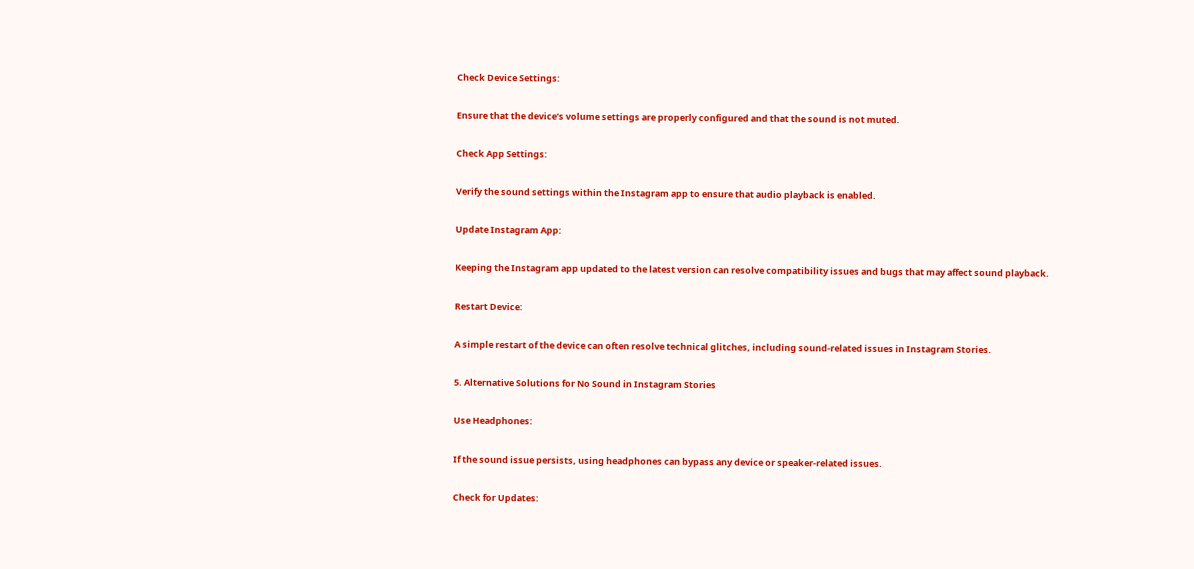Check Device Settings:

Ensure that the device’s volume settings are properly configured and that the sound is not muted.

Check App Settings:

Verify the sound settings within the Instagram app to ensure that audio playback is enabled.

Update Instagram App:

Keeping the Instagram app updated to the latest version can resolve compatibility issues and bugs that may affect sound playback.

Restart Device:

A simple restart of the device can often resolve technical glitches, including sound-related issues in Instagram Stories.

5. Alternative Solutions for No Sound in Instagram Stories

Use Headphones:

If the sound issue persists, using headphones can bypass any device or speaker-related issues.

Check for Updates: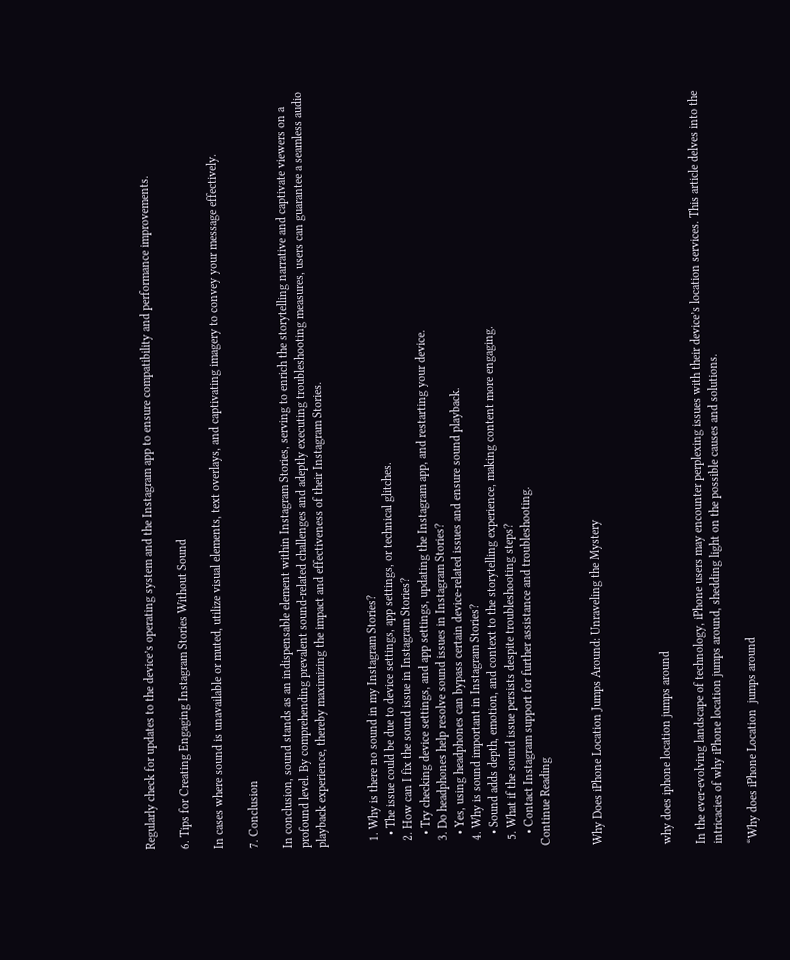Regularly check for updates to the device’s operating system and the Instagram app to ensure compatibility and performance improvements.

6. Tips for Creating Engaging Instagram Stories Without Sound

In cases where sound is unavailable or muted, utilize visual elements, text overlays, and captivating imagery to convey your message effectively.

7. Conclusion

In conclusion, sound stands as an indispensable element within Instagram Stories, serving to enrich the storytelling narrative and captivate viewers on a profound level. By comprehending prevalent sound-related challenges and adeptly executing troubleshooting measures, users can guarantee a seamless audio playback experience, thereby maximizing the impact and effectiveness of their Instagram Stories.


  1. Why is there no sound in my Instagram Stories?
    • The issue could be due to device settings, app settings, or technical glitches.
  2. How can I fix the sound issue in Instagram Stories?
    • Try checking device settings, and app settings, updating the Instagram app, and restarting your device.
  3. Do headphones help resolve sound issues in Instagram Stories?
    • Yes, using headphones can bypass certain device-related issues and ensure sound playback.
  4. Why is sound important in Instagram Stories?
    • Sound adds depth, emotion, and context to the storytelling experience, making content more engaging.
  5. What if the sound issue persists despite troubleshooting steps?
    • Contact Instagram support for further assistance and troubleshooting.
Continue Reading


Why Does iPhone Location Jumps Around: Unraveling the Mystery



why does iphone location jumps around

In the ever-evolving landscape of technology, iPhone users may encounter perplexing issues with their device’s location services. This article delves into the intricacies of why iPhone location jumps around, shedding light on the possible causes and solutions.

“Why does iPhone Location  jumps around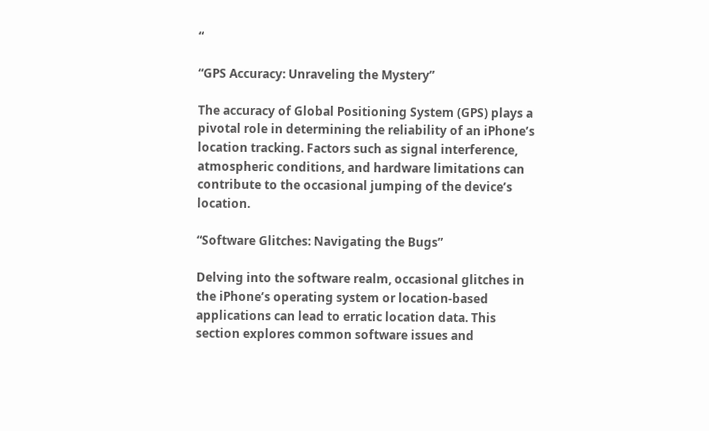“

“GPS Accuracy: Unraveling the Mystery”

The accuracy of Global Positioning System (GPS) plays a pivotal role in determining the reliability of an iPhone’s location tracking. Factors such as signal interference, atmospheric conditions, and hardware limitations can contribute to the occasional jumping of the device’s location.

“Software Glitches: Navigating the Bugs”

Delving into the software realm, occasional glitches in the iPhone’s operating system or location-based applications can lead to erratic location data. This section explores common software issues and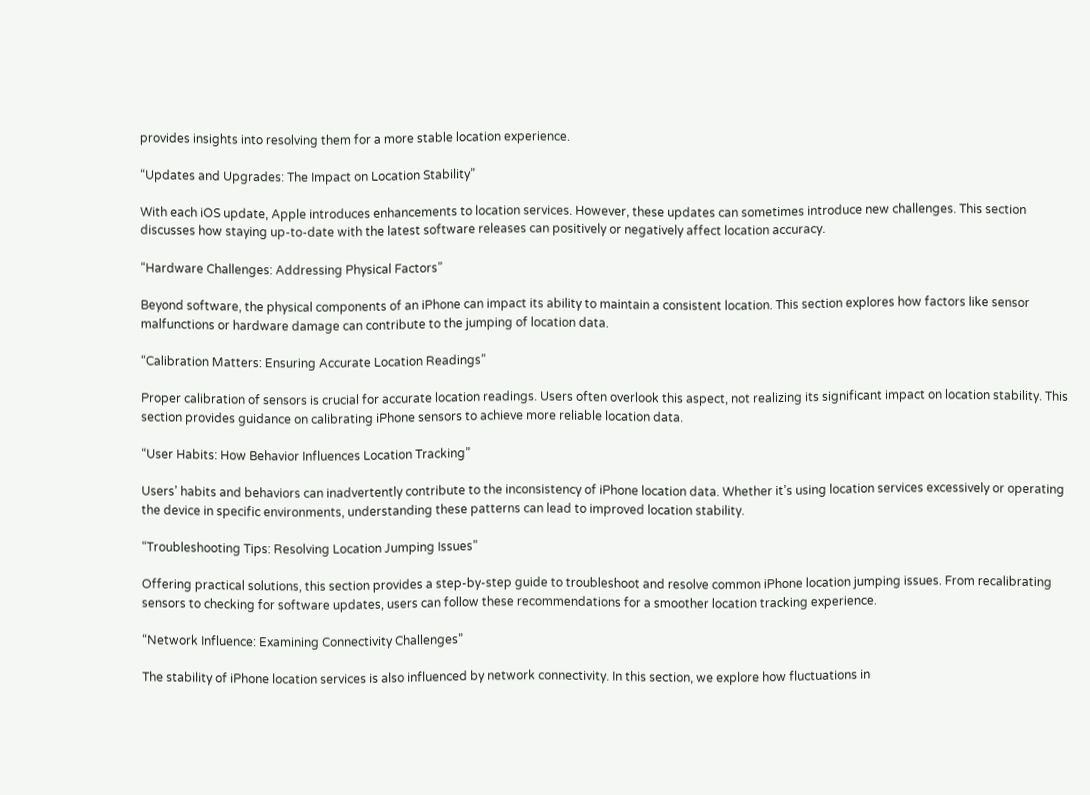provides insights into resolving them for a more stable location experience.

“Updates and Upgrades: The Impact on Location Stability”

With each iOS update, Apple introduces enhancements to location services. However, these updates can sometimes introduce new challenges. This section discusses how staying up-to-date with the latest software releases can positively or negatively affect location accuracy.

“Hardware Challenges: Addressing Physical Factors”

Beyond software, the physical components of an iPhone can impact its ability to maintain a consistent location. This section explores how factors like sensor malfunctions or hardware damage can contribute to the jumping of location data.

“Calibration Matters: Ensuring Accurate Location Readings”

Proper calibration of sensors is crucial for accurate location readings. Users often overlook this aspect, not realizing its significant impact on location stability. This section provides guidance on calibrating iPhone sensors to achieve more reliable location data.

“User Habits: How Behavior Influences Location Tracking”

Users’ habits and behaviors can inadvertently contribute to the inconsistency of iPhone location data. Whether it’s using location services excessively or operating the device in specific environments, understanding these patterns can lead to improved location stability.

“Troubleshooting Tips: Resolving Location Jumping Issues”

Offering practical solutions, this section provides a step-by-step guide to troubleshoot and resolve common iPhone location jumping issues. From recalibrating sensors to checking for software updates, users can follow these recommendations for a smoother location tracking experience.

“Network Influence: Examining Connectivity Challenges”

The stability of iPhone location services is also influenced by network connectivity. In this section, we explore how fluctuations in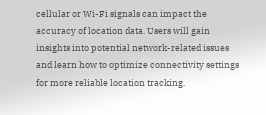cellular or Wi-Fi signals can impact the accuracy of location data. Users will gain insights into potential network-related issues and learn how to optimize connectivity settings for more reliable location tracking.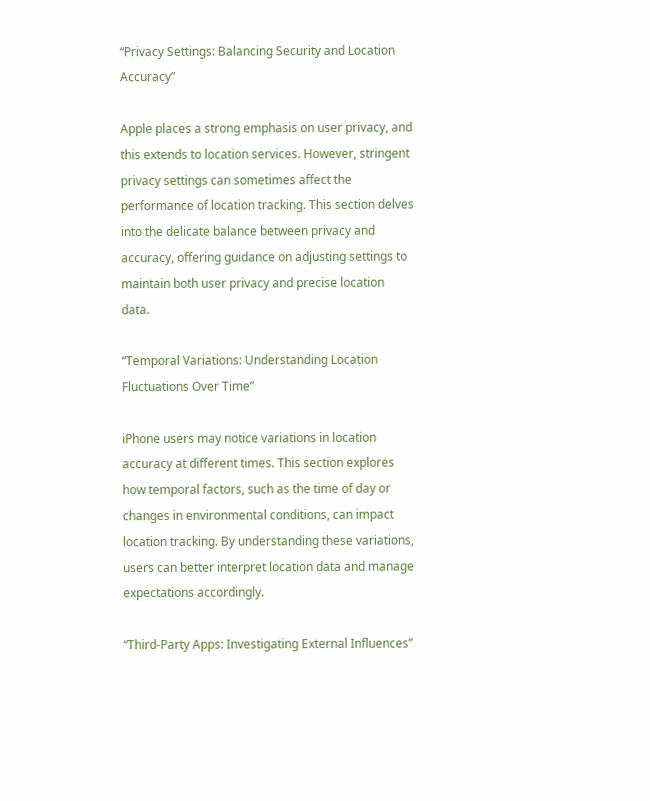“Privacy Settings: Balancing Security and Location Accuracy”

Apple places a strong emphasis on user privacy, and this extends to location services. However, stringent privacy settings can sometimes affect the performance of location tracking. This section delves into the delicate balance between privacy and accuracy, offering guidance on adjusting settings to maintain both user privacy and precise location data.

“Temporal Variations: Understanding Location Fluctuations Over Time”

iPhone users may notice variations in location accuracy at different times. This section explores how temporal factors, such as the time of day or changes in environmental conditions, can impact location tracking. By understanding these variations, users can better interpret location data and manage expectations accordingly.

“Third-Party Apps: Investigating External Influences”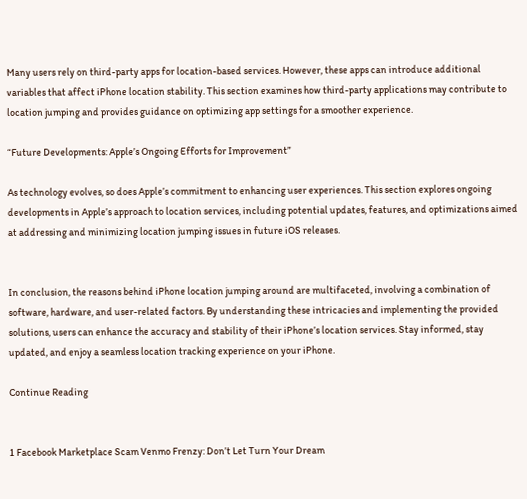Many users rely on third-party apps for location-based services. However, these apps can introduce additional variables that affect iPhone location stability. This section examines how third-party applications may contribute to location jumping and provides guidance on optimizing app settings for a smoother experience.

“Future Developments: Apple’s Ongoing Efforts for Improvement”

As technology evolves, so does Apple’s commitment to enhancing user experiences. This section explores ongoing developments in Apple’s approach to location services, including potential updates, features, and optimizations aimed at addressing and minimizing location jumping issues in future iOS releases.


In conclusion, the reasons behind iPhone location jumping around are multifaceted, involving a combination of software, hardware, and user-related factors. By understanding these intricacies and implementing the provided solutions, users can enhance the accuracy and stability of their iPhone’s location services. Stay informed, stay updated, and enjoy a seamless location tracking experience on your iPhone.

Continue Reading


1 Facebook Marketplace Scam Venmo Frenzy: Don’t Let Turn Your Dream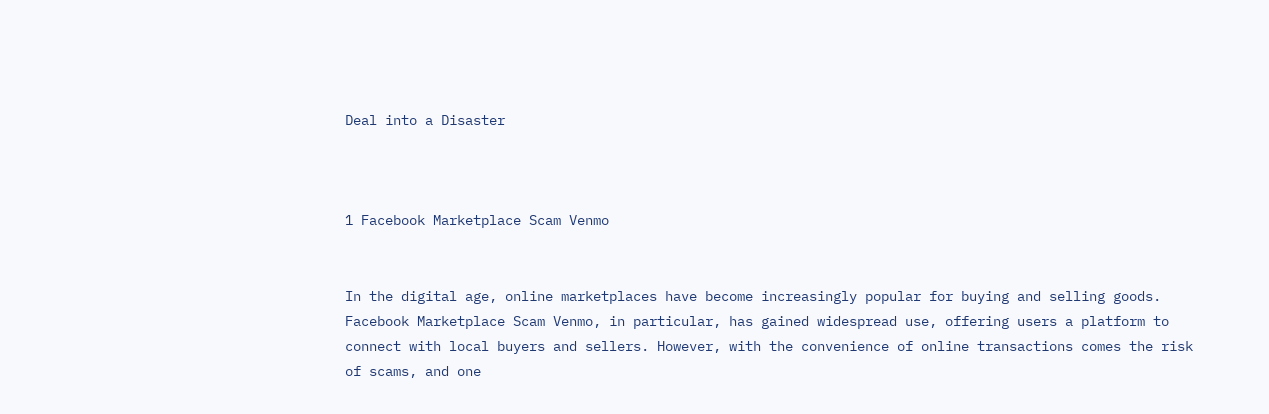Deal into a Disaster



1 Facebook Marketplace Scam Venmo


In the digital age, online marketplaces have become increasingly popular for buying and selling goods. Facebook Marketplace Scam Venmo, in particular, has gained widespread use, offering users a platform to connect with local buyers and sellers. However, with the convenience of online transactions comes the risk of scams, and one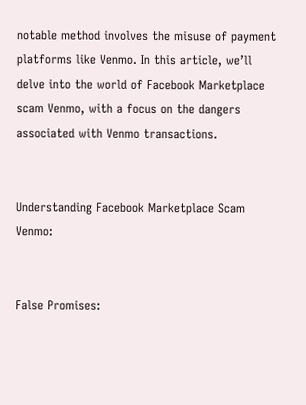notable method involves the misuse of payment platforms like Venmo. In this article, we’ll delve into the world of Facebook Marketplace scam Venmo, with a focus on the dangers associated with Venmo transactions.


Understanding Facebook Marketplace Scam Venmo:


False Promises: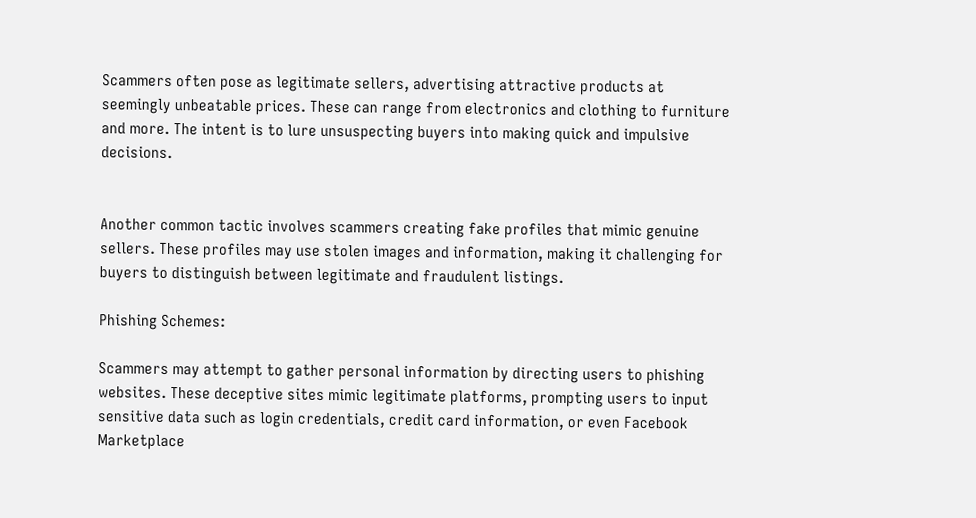Scammers often pose as legitimate sellers, advertising attractive products at seemingly unbeatable prices. These can range from electronics and clothing to furniture and more. The intent is to lure unsuspecting buyers into making quick and impulsive decisions.


Another common tactic involves scammers creating fake profiles that mimic genuine sellers. These profiles may use stolen images and information, making it challenging for buyers to distinguish between legitimate and fraudulent listings.

Phishing Schemes:

Scammers may attempt to gather personal information by directing users to phishing websites. These deceptive sites mimic legitimate platforms, prompting users to input sensitive data such as login credentials, credit card information, or even Facebook Marketplace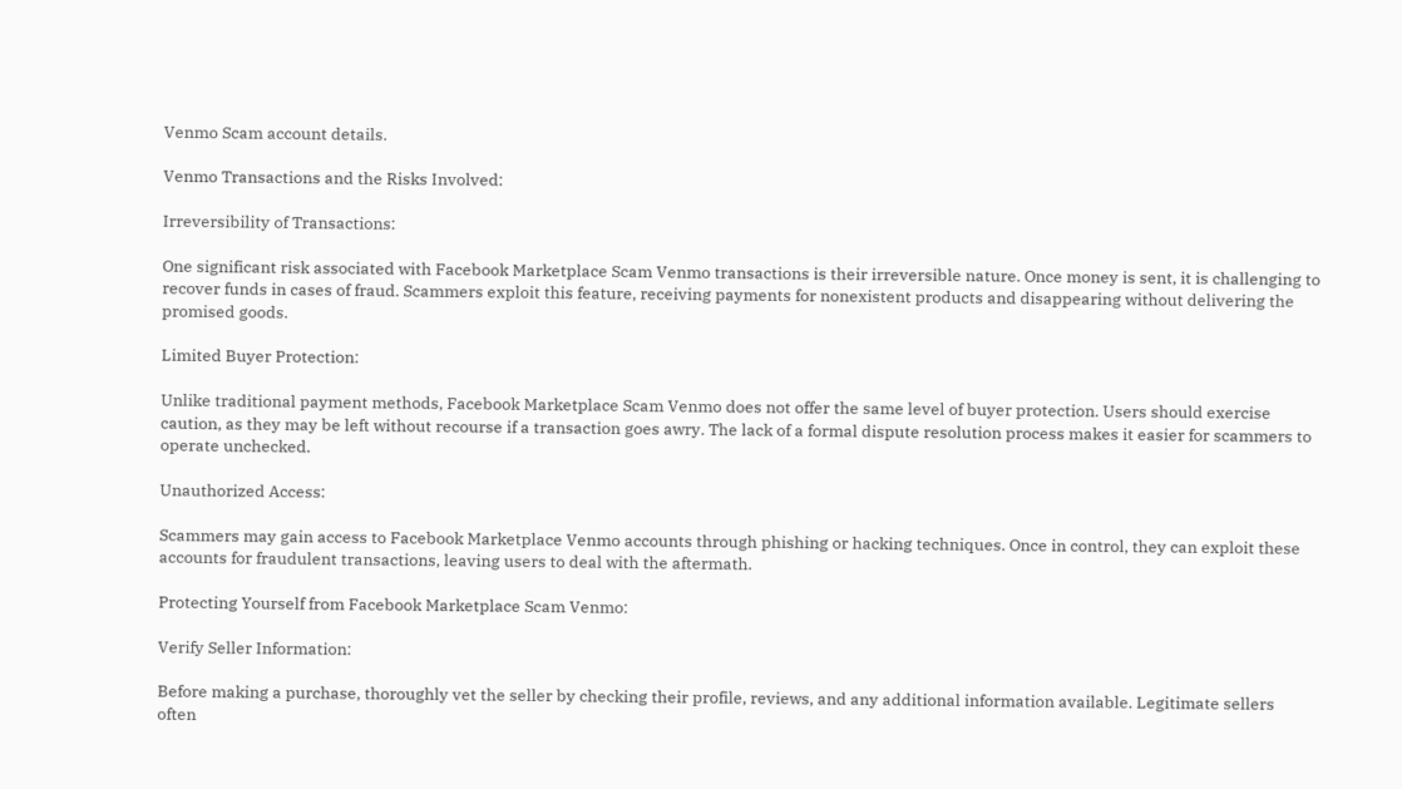Venmo Scam account details.

Venmo Transactions and the Risks Involved:

Irreversibility of Transactions:

One significant risk associated with Facebook Marketplace Scam Venmo transactions is their irreversible nature. Once money is sent, it is challenging to recover funds in cases of fraud. Scammers exploit this feature, receiving payments for nonexistent products and disappearing without delivering the promised goods.

Limited Buyer Protection:

Unlike traditional payment methods, Facebook Marketplace Scam Venmo does not offer the same level of buyer protection. Users should exercise caution, as they may be left without recourse if a transaction goes awry. The lack of a formal dispute resolution process makes it easier for scammers to operate unchecked.

Unauthorized Access:

Scammers may gain access to Facebook Marketplace Venmo accounts through phishing or hacking techniques. Once in control, they can exploit these accounts for fraudulent transactions, leaving users to deal with the aftermath.

Protecting Yourself from Facebook Marketplace Scam Venmo:

Verify Seller Information:

Before making a purchase, thoroughly vet the seller by checking their profile, reviews, and any additional information available. Legitimate sellers often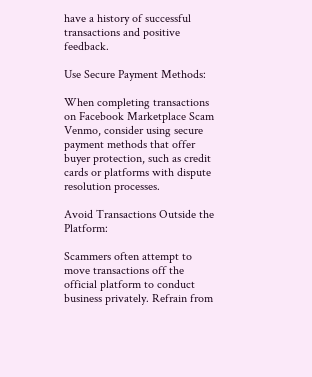have a history of successful transactions and positive feedback.

Use Secure Payment Methods:

When completing transactions on Facebook Marketplace Scam Venmo, consider using secure payment methods that offer buyer protection, such as credit cards or platforms with dispute resolution processes.

Avoid Transactions Outside the Platform:

Scammers often attempt to move transactions off the official platform to conduct business privately. Refrain from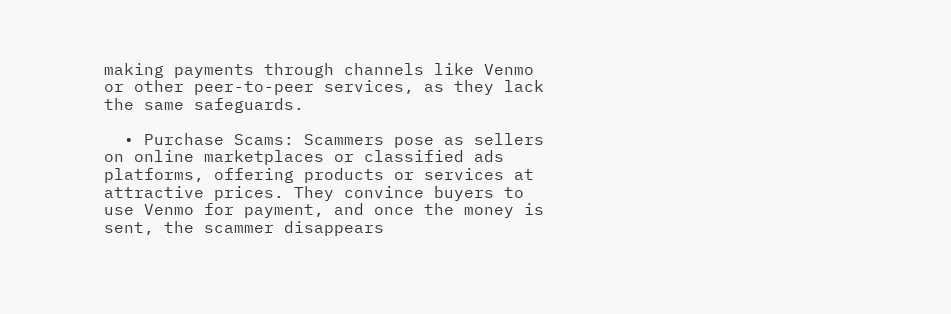making payments through channels like Venmo or other peer-to-peer services, as they lack the same safeguards.

  • Purchase Scams: Scammers pose as sellers on online marketplaces or classified ads platforms, offering products or services at attractive prices. They convince buyers to use Venmo for payment, and once the money is sent, the scammer disappears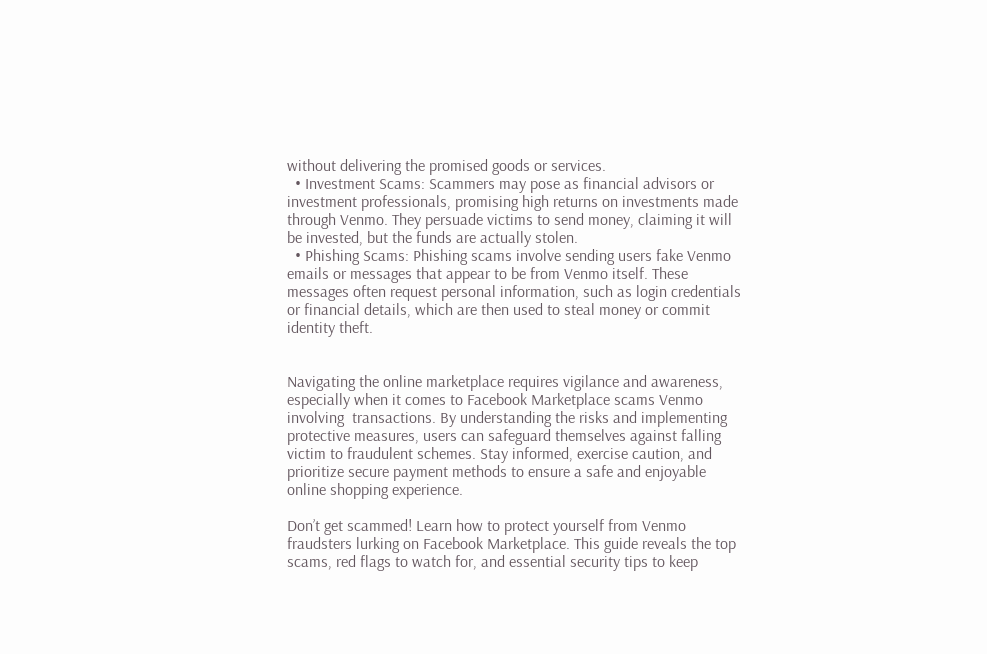without delivering the promised goods or services.
  • Investment Scams: Scammers may pose as financial advisors or investment professionals, promising high returns on investments made through Venmo. They persuade victims to send money, claiming it will be invested, but the funds are actually stolen.
  • Phishing Scams: Phishing scams involve sending users fake Venmo emails or messages that appear to be from Venmo itself. These messages often request personal information, such as login credentials or financial details, which are then used to steal money or commit identity theft.


Navigating the online marketplace requires vigilance and awareness, especially when it comes to Facebook Marketplace scams Venmo involving  transactions. By understanding the risks and implementing protective measures, users can safeguard themselves against falling victim to fraudulent schemes. Stay informed, exercise caution, and prioritize secure payment methods to ensure a safe and enjoyable online shopping experience.

Don’t get scammed! Learn how to protect yourself from Venmo fraudsters lurking on Facebook Marketplace. This guide reveals the top scams, red flags to watch for, and essential security tips to keep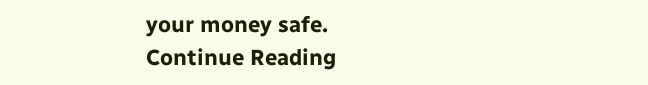your money safe.
Continue Reading